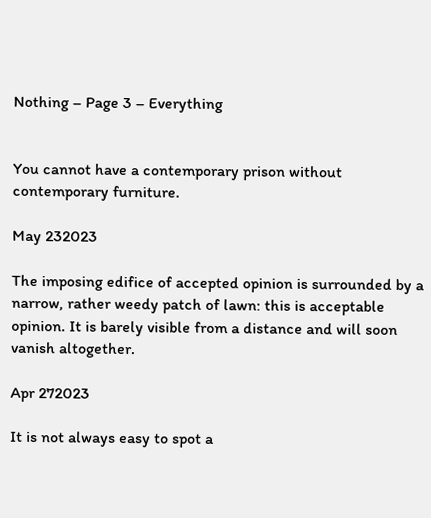Nothing – Page 3 – Everything


You cannot have a contemporary prison without contemporary furniture.

May 232023

The imposing edifice of accepted opinion is surrounded by a narrow, rather weedy patch of lawn: this is acceptable opinion. It is barely visible from a distance and will soon vanish altogether.

Apr 272023

It is not always easy to spot a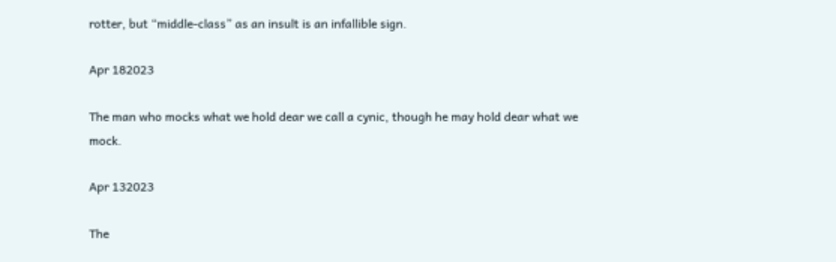rotter, but “middle-class” as an insult is an infallible sign.

Apr 182023

The man who mocks what we hold dear we call a cynic, though he may hold dear what we mock.

Apr 132023

The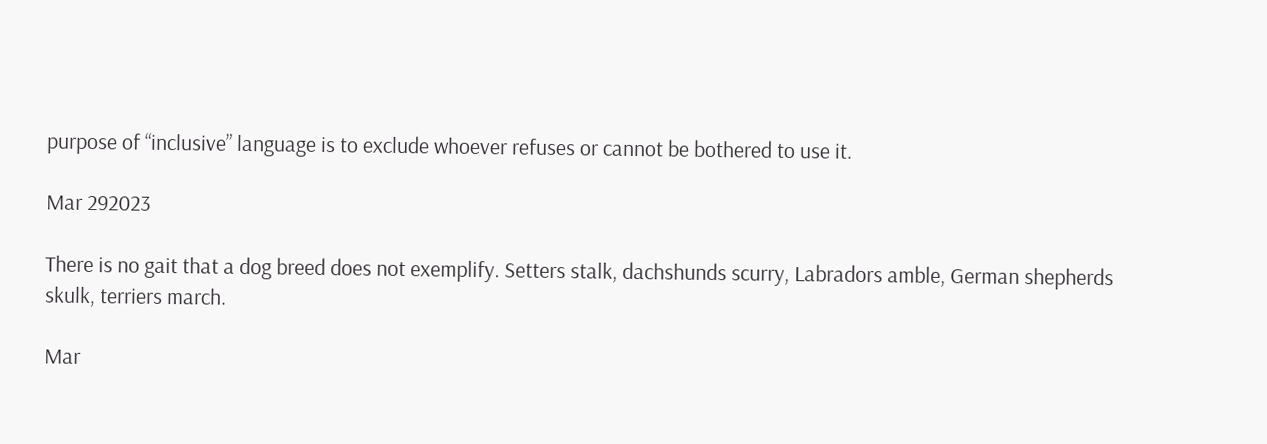purpose of “inclusive” language is to exclude whoever refuses or cannot be bothered to use it.

Mar 292023

There is no gait that a dog breed does not exemplify. Setters stalk, dachshunds scurry, Labradors amble, German shepherds skulk, terriers march.

Mar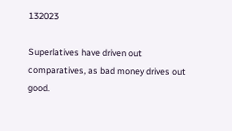132023

Superlatives have driven out comparatives, as bad money drives out good.